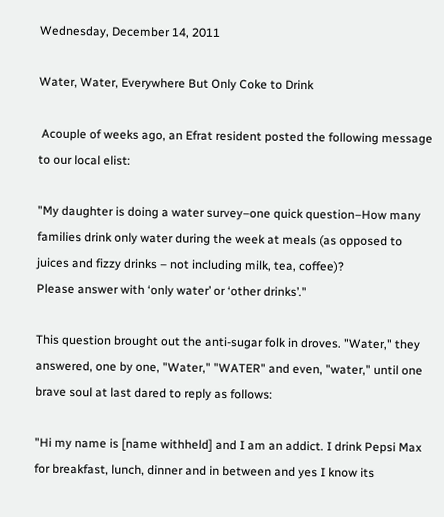Wednesday, December 14, 2011

Water, Water, Everywhere But Only Coke to Drink

 Acouple of weeks ago, an Efrat resident posted the following message to our local elist:

"My daughter is doing a water survey–one quick question–How many families drink only water during the week at meals (as opposed to juices and fizzy drinks – not including milk, tea, coffee)?
Please answer with ‘only water’ or ‘other drinks’."

This question brought out the anti-sugar folk in droves. "Water," they answered, one by one, "Water," "WATER" and even, "water," until one brave soul at last dared to reply as follows:

"Hi my name is [name withheld] and I am an addict. I drink Pepsi Max for breakfast, lunch, dinner and in between and yes I know its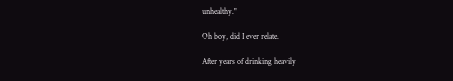unhealthy."

Oh boy, did I ever relate.

After years of drinking heavily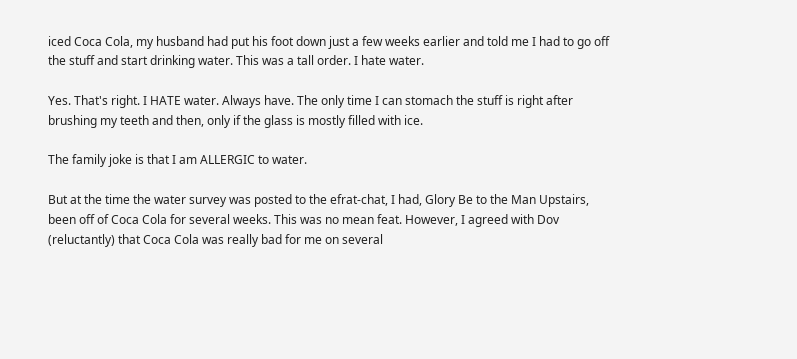iced Coca Cola, my husband had put his foot down just a few weeks earlier and told me I had to go off the stuff and start drinking water. This was a tall order. I hate water.

Yes. That's right. I HATE water. Always have. The only time I can stomach the stuff is right after brushing my teeth and then, only if the glass is mostly filled with ice.

The family joke is that I am ALLERGIC to water.

But at the time the water survey was posted to the efrat-chat, I had, Glory Be to the Man Upstairs, been off of Coca Cola for several weeks. This was no mean feat. However, I agreed with Dov (reluctantly) that Coca Cola was really bad for me on several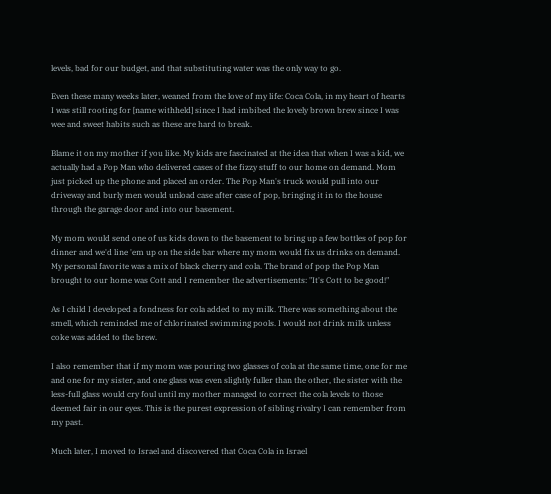levels, bad for our budget, and that substituting water was the only way to go.

Even these many weeks later, weaned from the love of my life: Coca Cola, in my heart of hearts I was still rooting for [name withheld] since I had imbibed the lovely brown brew since I was wee and sweet habits such as these are hard to break.

Blame it on my mother if you like. My kids are fascinated at the idea that when I was a kid, we actually had a Pop Man who delivered cases of the fizzy stuff to our home on demand. Mom just picked up the phone and placed an order. The Pop Man's truck would pull into our driveway and burly men would unload case after case of pop, bringing it in to the house through the garage door and into our basement.

My mom would send one of us kids down to the basement to bring up a few bottles of pop for dinner and we'd line 'em up on the side bar where my mom would fix us drinks on demand. My personal favorite was a mix of black cherry and cola. The brand of pop the Pop Man brought to our home was Cott and I remember the advertisements: "It's Cott to be good!"

As I child I developed a fondness for cola added to my milk. There was something about the smell, which reminded me of chlorinated swimming pools. I would not drink milk unless coke was added to the brew.

I also remember that if my mom was pouring two glasses of cola at the same time, one for me and one for my sister, and one glass was even slightly fuller than the other, the sister with the less-full glass would cry foul until my mother managed to correct the cola levels to those deemed fair in our eyes. This is the purest expression of sibling rivalry I can remember from my past.

Much later, I moved to Israel and discovered that Coca Cola in Israel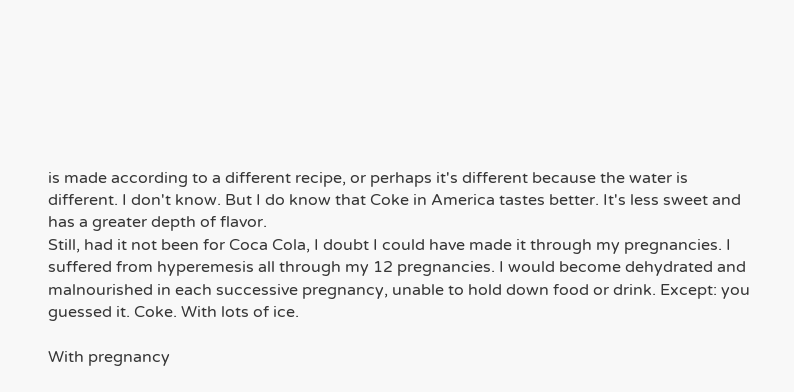is made according to a different recipe, or perhaps it's different because the water is different. I don't know. But I do know that Coke in America tastes better. It's less sweet and has a greater depth of flavor.
Still, had it not been for Coca Cola, I doubt I could have made it through my pregnancies. I suffered from hyperemesis all through my 12 pregnancies. I would become dehydrated and malnourished in each successive pregnancy, unable to hold down food or drink. Except: you guessed it. Coke. With lots of ice.

With pregnancy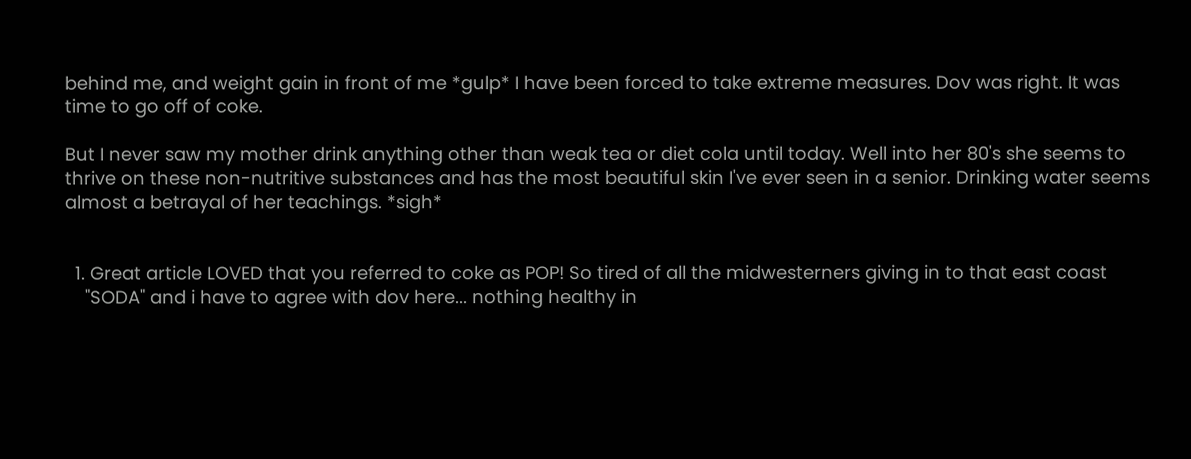behind me, and weight gain in front of me *gulp* I have been forced to take extreme measures. Dov was right. It was time to go off of coke.

But I never saw my mother drink anything other than weak tea or diet cola until today. Well into her 80's she seems to thrive on these non-nutritive substances and has the most beautiful skin I've ever seen in a senior. Drinking water seems almost a betrayal of her teachings. *sigh*


  1. Great article LOVED that you referred to coke as POP! So tired of all the midwesterners giving in to that east coast
    "SODA" and i have to agree with dov here... nothing healthy in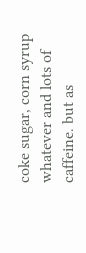coke sugar, corn syrup whatever and lots of caffeine. but as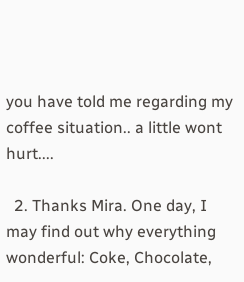you have told me regarding my coffee situation.. a little wont hurt....

  2. Thanks Mira. One day, I may find out why everything wonderful: Coke, Chocolate,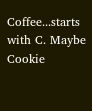Coffee...starts with C. Maybe Cookie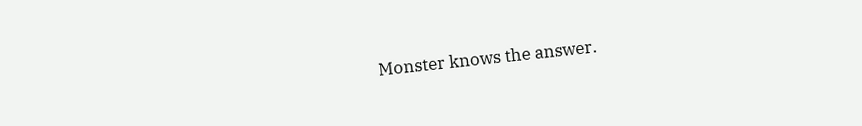Monster knows the answer.